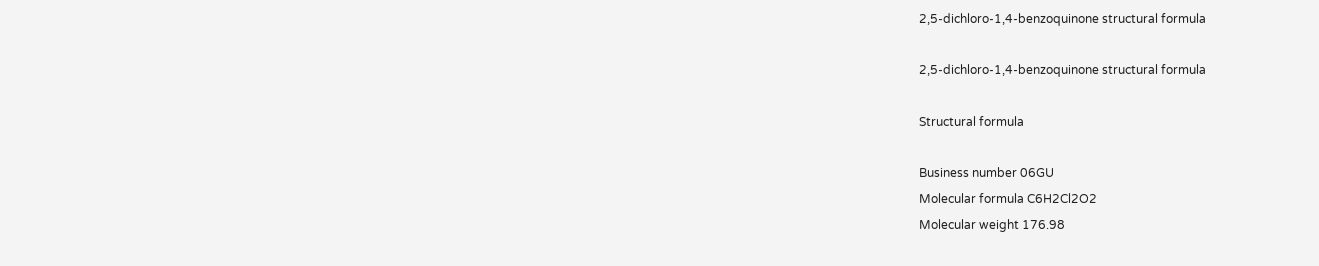2,5-dichloro-1,4-benzoquinone structural formula

2,5-dichloro-1,4-benzoquinone structural formula

Structural formula

Business number 06GU
Molecular formula C6H2Cl2O2
Molecular weight 176.98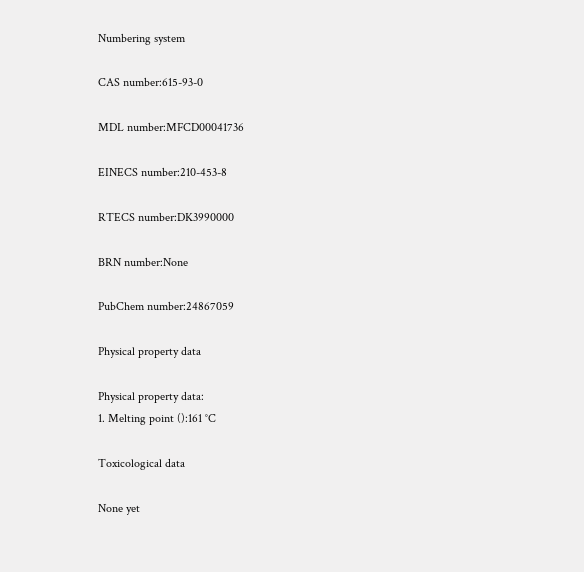Numbering system

CAS number:615-93-0

MDL number:MFCD00041736

EINECS number:210-453-8

RTECS number:DK3990000

BRN number:None

PubChem number:24867059

Physical property data

Physical property data:
1. Melting point ():161 °C

Toxicological data

None yet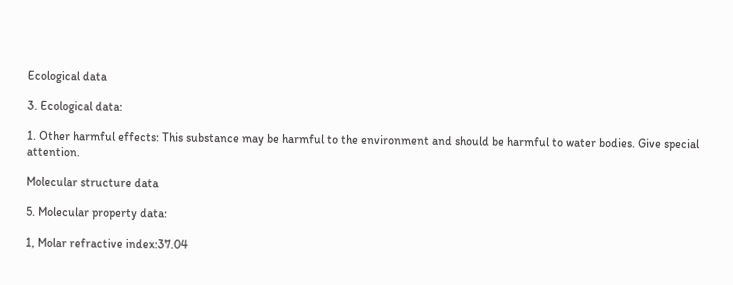Ecological data

3. Ecological data:

1. Other harmful effects: This substance may be harmful to the environment and should be harmful to water bodies. Give special attention.

Molecular structure data

5. Molecular property data:

1, Molar refractive index:37.04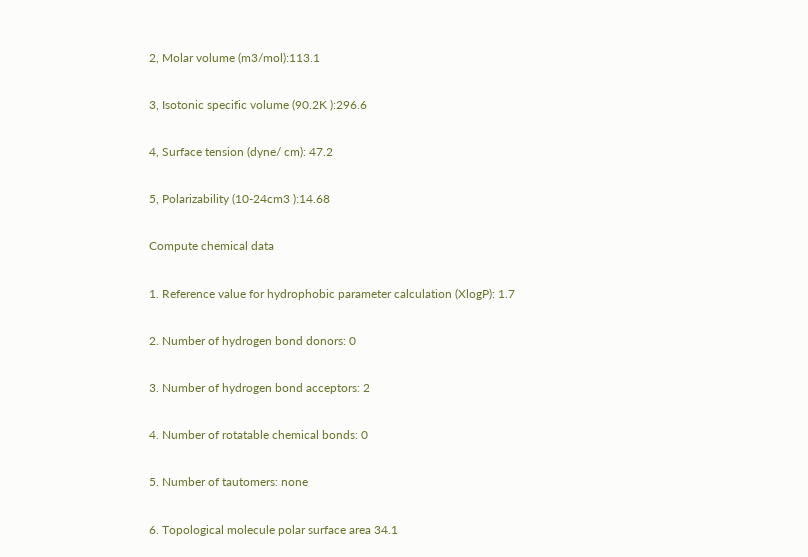2, Molar volume (m3/mol):113.1

3, Isotonic specific volume (90.2K ):296.6

4, Surface tension (dyne/ cm): 47.2

5, Polarizability (10-24cm3 ):14.68

Compute chemical data

1. Reference value for hydrophobic parameter calculation (XlogP): 1.7

2. Number of hydrogen bond donors: 0

3. Number of hydrogen bond acceptors: 2

4. Number of rotatable chemical bonds: 0

5. Number of tautomers: none

6. Topological molecule polar surface area 34.1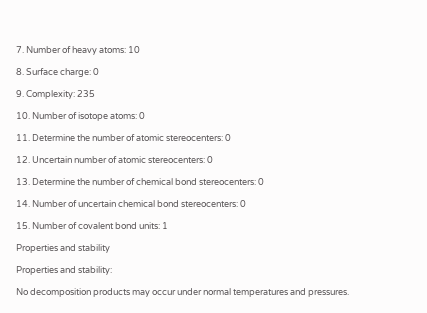7. Number of heavy atoms: 10

8. Surface charge: 0

9. Complexity: 235

10. Number of isotope atoms: 0

11. Determine the number of atomic stereocenters: 0

12. Uncertain number of atomic stereocenters: 0

13. Determine the number of chemical bond stereocenters: 0

14. Number of uncertain chemical bond stereocenters: 0

15. Number of covalent bond units: 1

Properties and stability

Properties and stability:

No decomposition products may occur under normal temperatures and pressures.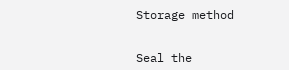Storage method


Seal the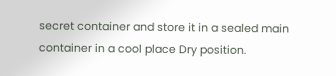secret container and store it in a sealed main container in a cool place Dry position.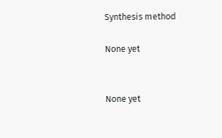Synthesis method

None yet


None yet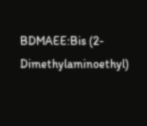BDMAEE:Bis (2-Dimethylaminoethyl)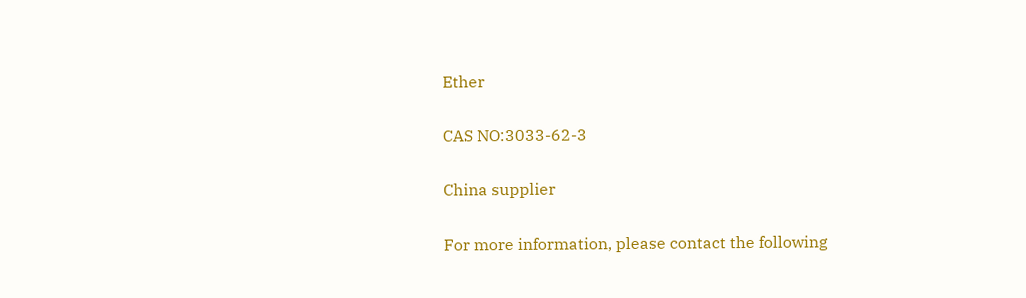Ether

CAS NO:3033-62-3

China supplier

For more information, please contact the following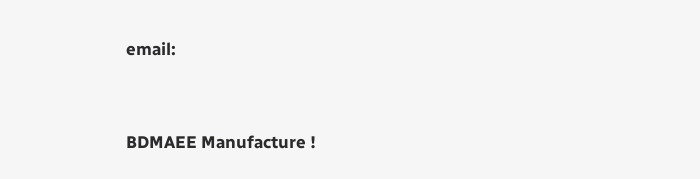email:




BDMAEE Manufacture !